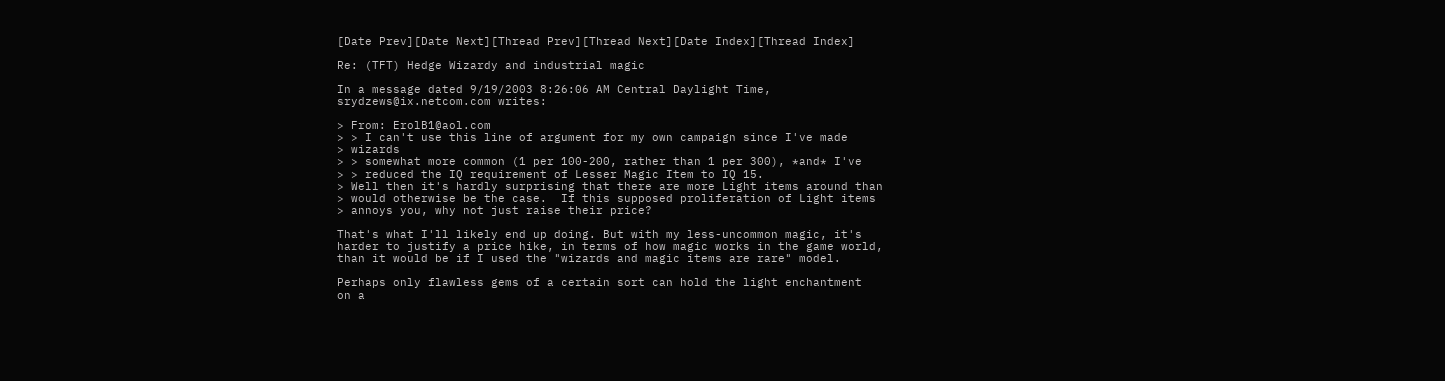[Date Prev][Date Next][Thread Prev][Thread Next][Date Index][Thread Index]

Re: (TFT) Hedge Wizardy and industrial magic

In a message dated 9/19/2003 8:26:06 AM Central Daylight Time,
srydzews@ix.netcom.com writes:

> From: ErolB1@aol.com
> > I can't use this line of argument for my own campaign since I've made
> wizards
> > somewhat more common (1 per 100-200, rather than 1 per 300), *and* I've
> > reduced the IQ requirement of Lesser Magic Item to IQ 15.
> Well then it's hardly surprising that there are more Light items around than
> would otherwise be the case.  If this supposed proliferation of Light items
> annoys you, why not just raise their price?

That's what I'll likely end up doing. But with my less-uncommon magic, it's
harder to justify a price hike, in terms of how magic works in the game world,
than it would be if I used the "wizards and magic items are rare" model.

Perhaps only flawless gems of a certain sort can hold the light enchantment
on a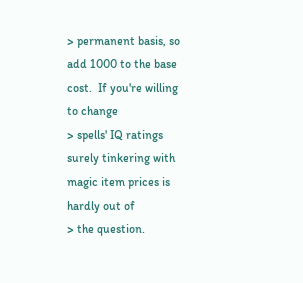> permanent basis, so add 1000 to the base cost.  If you're willing to change
> spells' IQ ratings surely tinkering with magic item prices is hardly out of
> the question.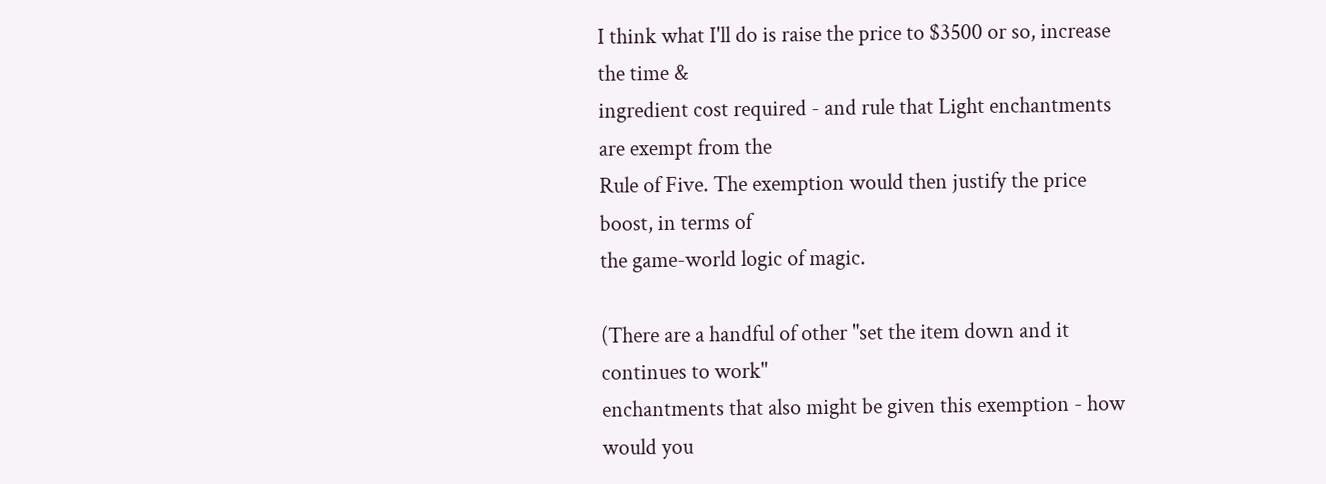I think what I'll do is raise the price to $3500 or so, increase the time &
ingredient cost required - and rule that Light enchantments are exempt from the
Rule of Five. The exemption would then justify the price boost, in terms of
the game-world logic of magic.

(There are a handful of other "set the item down and it continues to work"
enchantments that also might be given this exemption - how would you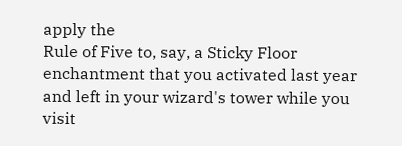apply the
Rule of Five to, say, a Sticky Floor enchantment that you activated last year
and left in your wizard's tower while you visit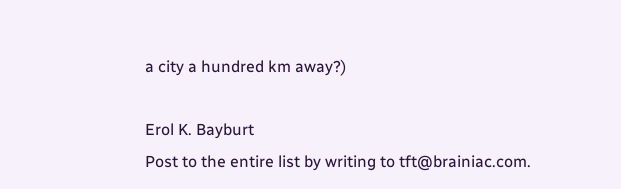a city a hundred km away?)

Erol K. Bayburt
Post to the entire list by writing to tft@brainiac.com.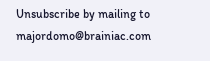Unsubscribe by mailing to majordomo@brainiac.com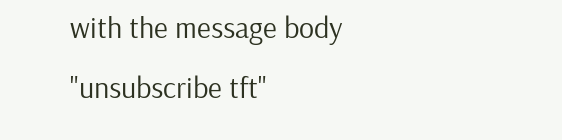with the message body
"unsubscribe tft"